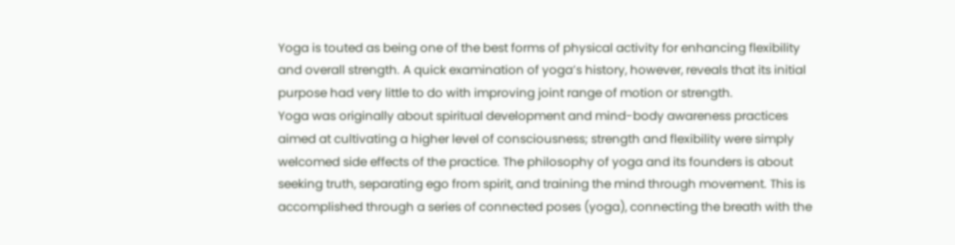Yoga is touted as being one of the best forms of physical activity for enhancing flexibility and overall strength. A quick examination of yoga’s history, however, reveals that its initial purpose had very little to do with improving joint range of motion or strength.
Yoga was originally about spiritual development and mind-body awareness practices aimed at cultivating a higher level of consciousness; strength and flexibility were simply welcomed side effects of the practice. The philosophy of yoga and its founders is about seeking truth, separating ego from spirit, and training the mind through movement. This is accomplished through a series of connected poses (yoga), connecting the breath with the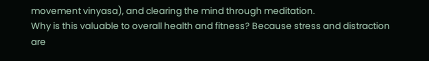movement vinyasa), and clearing the mind through meditation.
Why is this valuable to overall health and fitness? Because stress and distraction are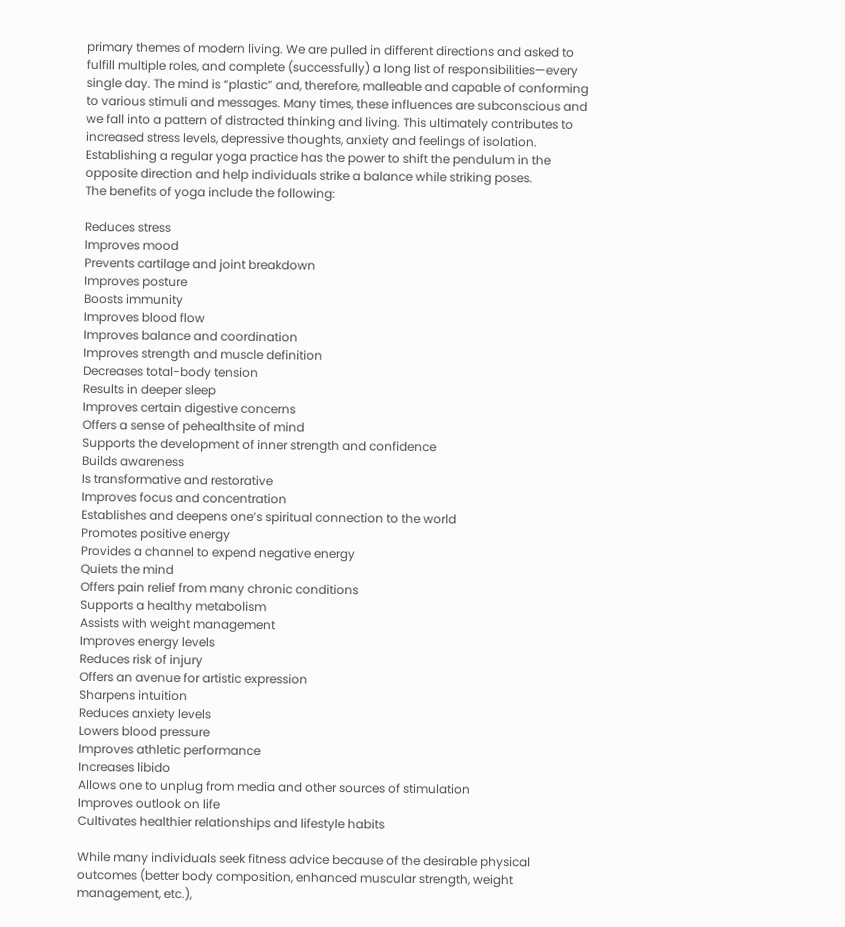primary themes of modern living. We are pulled in different directions and asked to fulfill multiple roles, and complete (successfully) a long list of responsibilities—every single day. The mind is “plastic” and, therefore, malleable and capable of conforming to various stimuli and messages. Many times, these influences are subconscious and we fall into a pattern of distracted thinking and living. This ultimately contributes to increased stress levels, depressive thoughts, anxiety and feelings of isolation. Establishing a regular yoga practice has the power to shift the pendulum in the opposite direction and help individuals strike a balance while striking poses.
The benefits of yoga include the following:

Reduces stress
Improves mood
Prevents cartilage and joint breakdown
Improves posture
Boosts immunity
Improves blood flow
Improves balance and coordination
Improves strength and muscle definition
Decreases total-body tension
Results in deeper sleep
Improves certain digestive concerns
Offers a sense of pehealthsite of mind
Supports the development of inner strength and confidence
Builds awareness
Is transformative and restorative
Improves focus and concentration
Establishes and deepens one’s spiritual connection to the world
Promotes positive energy
Provides a channel to expend negative energy
Quiets the mind
Offers pain relief from many chronic conditions
Supports a healthy metabolism
Assists with weight management
Improves energy levels
Reduces risk of injury
Offers an avenue for artistic expression
Sharpens intuition
Reduces anxiety levels
Lowers blood pressure
Improves athletic performance
Increases libido
Allows one to unplug from media and other sources of stimulation
Improves outlook on life
Cultivates healthier relationships and lifestyle habits

While many individuals seek fitness advice because of the desirable physical outcomes (better body composition, enhanced muscular strength, weight management, etc.),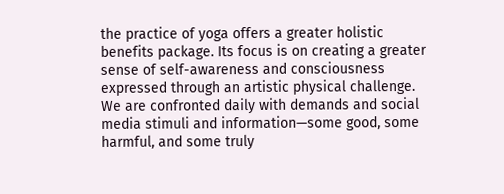the practice of yoga offers a greater holistic benefits package. Its focus is on creating a greater sense of self-awareness and consciousness expressed through an artistic physical challenge.
We are confronted daily with demands and social media stimuli and information—some good, some harmful, and some truly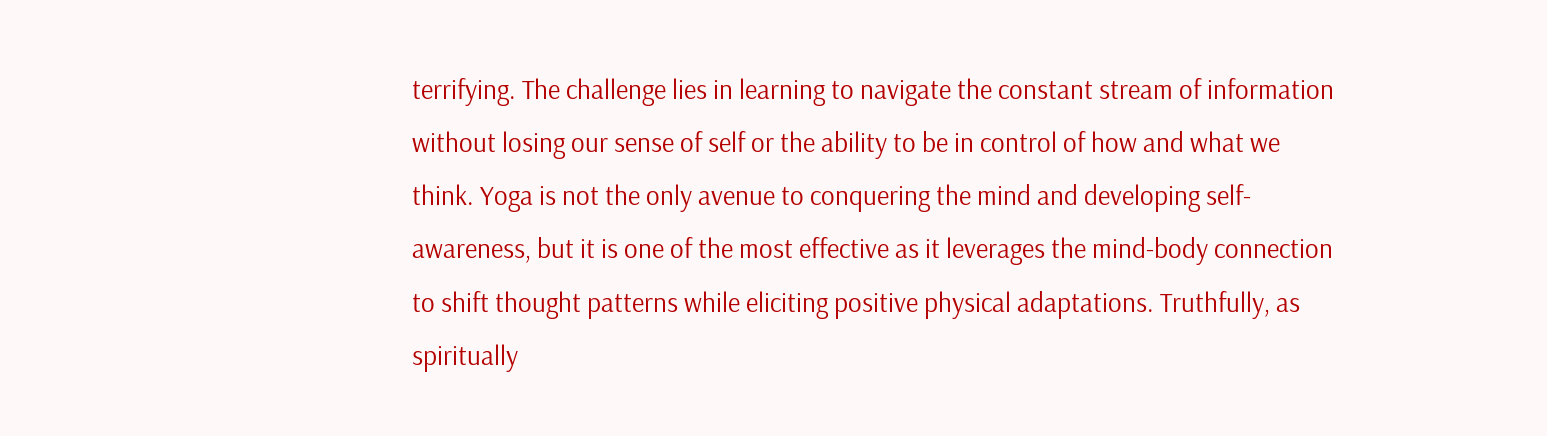terrifying. The challenge lies in learning to navigate the constant stream of information without losing our sense of self or the ability to be in control of how and what we think. Yoga is not the only avenue to conquering the mind and developing self-awareness, but it is one of the most effective as it leverages the mind-body connection to shift thought patterns while eliciting positive physical adaptations. Truthfully, as spiritually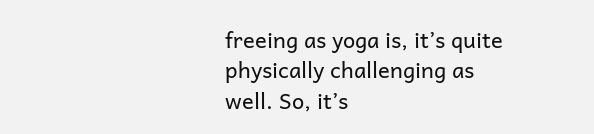freeing as yoga is, it’s quite physically challenging as well. So, it’s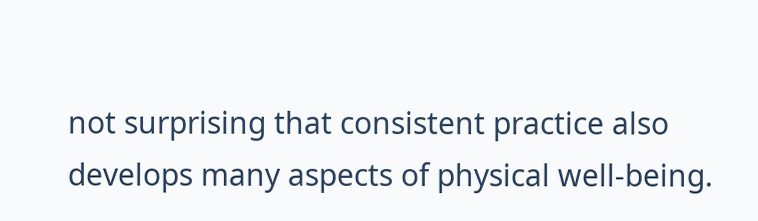not surprising that consistent practice also develops many aspects of physical well-being.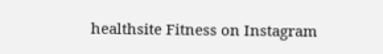healthsite Fitness on Instagram